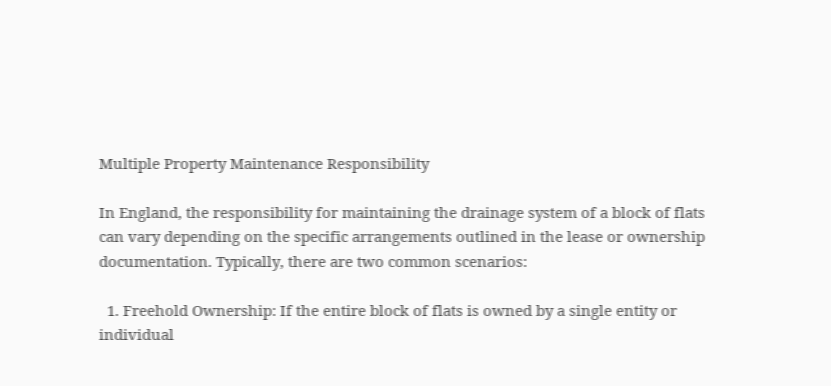Multiple Property Maintenance Responsibility

In England, the responsibility for maintaining the drainage system of a block of flats can vary depending on the specific arrangements outlined in the lease or ownership documentation. Typically, there are two common scenarios:

  1. Freehold Ownership: If the entire block of flats is owned by a single entity or individual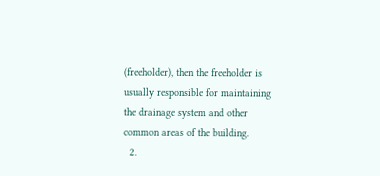(freeholder), then the freeholder is usually responsible for maintaining the drainage system and other common areas of the building.
  2.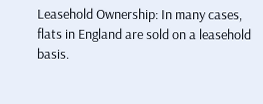Leasehold Ownership: In many cases, flats in England are sold on a leasehold basis.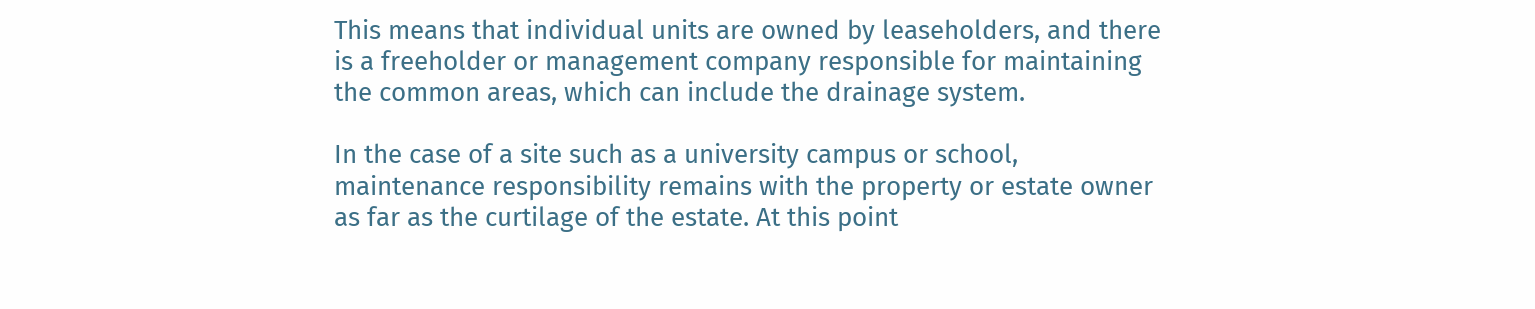This means that individual units are owned by leaseholders, and there is a freeholder or management company responsible for maintaining the common areas, which can include the drainage system.

In the case of a site such as a university campus or school, maintenance responsibility remains with the property or estate owner as far as the curtilage of the estate. At this point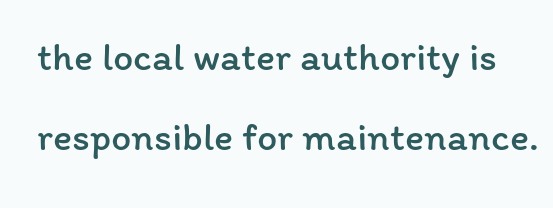the local water authority is responsible for maintenance.